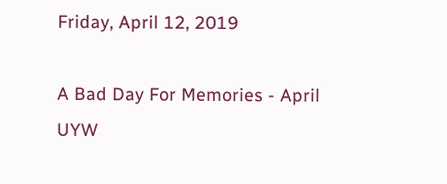Friday, April 12, 2019

A Bad Day For Memories - April UYW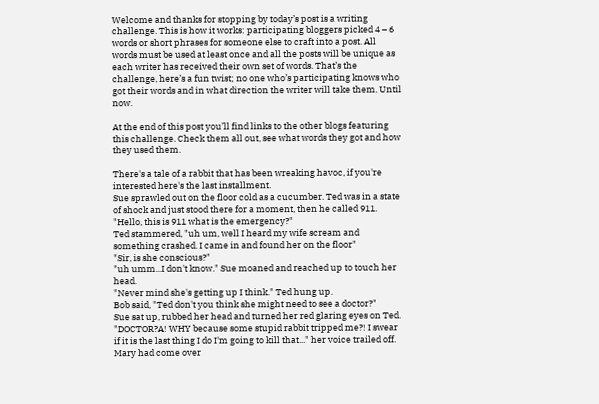Welcome and thanks for stopping by today’s post is a writing challenge. This is how it works: participating bloggers picked 4 – 6 words or short phrases for someone else to craft into a post. All words must be used at least once and all the posts will be unique as each writer has received their own set of words. That’s the challenge, here’s a fun twist; no one who’s participating knows who got their words and in what direction the writer will take them. Until now.

At the end of this post you’ll find links to the other blogs featuring this challenge. Check them all out, see what words they got and how they used them.

There's a tale of a rabbit that has been wreaking havoc, if you're interested here's the last installment.
Sue sprawled out on the floor cold as a cucumber. Ted was in a state of shock and just stood there for a moment, then he called 911.
"Hello, this is 911 what is the emergency?"
Ted stammered, "uh um, well I heard my wife scream and something crashed. I came in and found her on the floor"
"Sir, is she conscious?"
"uh umm...I don't know." Sue moaned and reached up to touch her head.
"Never mind she's getting up I think." Ted hung up.
Bob said, "Ted don't you think she might need to see a doctor?"
Sue sat up, rubbed her head and turned her red glaring eyes on Ted. "DOCTOR?A! WHY because some stupid rabbit tripped me?! I swear if it is the last thing I do I'm going to kill that..." her voice trailed off. Mary had come over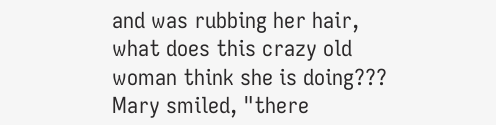and was rubbing her hair, what does this crazy old woman think she is doing??? Mary smiled, "there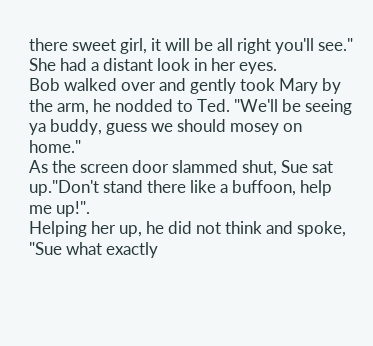there sweet girl, it will be all right you'll see." She had a distant look in her eyes.
Bob walked over and gently took Mary by the arm, he nodded to Ted. "We'll be seeing ya buddy, guess we should mosey on home."
As the screen door slammed shut, Sue sat up."Don't stand there like a buffoon, help me up!".
Helping her up, he did not think and spoke, "Sue what exactly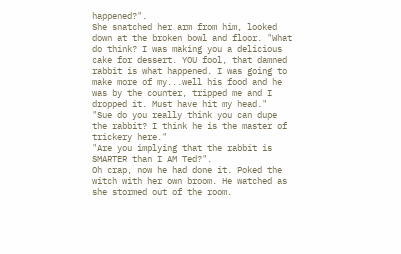happened?".
She snatched her arm from him, looked down at the broken bowl and floor. "What do think? I was making you a delicious cake for dessert. YOU fool, that damned rabbit is what happened. I was going to make more of my...well his food and he was by the counter, tripped me and I dropped it. Must have hit my head."
"Sue do you really think you can dupe the rabbit? I think he is the master of trickery here."
"Are you implying that the rabbit is SMARTER than I AM Ted?".
Oh crap, now he had done it. Poked the witch with her own broom. He watched as she stormed out of the room.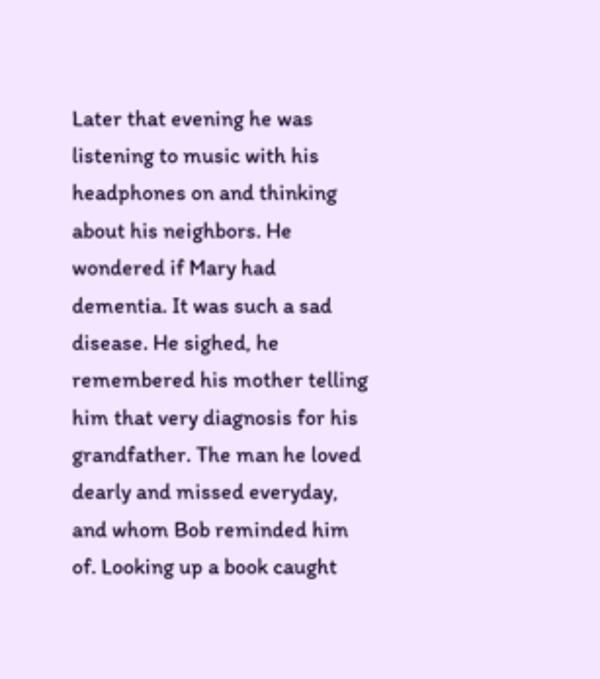Later that evening he was listening to music with his headphones on and thinking about his neighbors. He wondered if Mary had dementia. It was such a sad disease. He sighed, he remembered his mother telling him that very diagnosis for his grandfather. The man he loved dearly and missed everyday, and whom Bob reminded him of. Looking up a book caught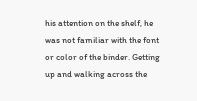his attention on the shelf, he was not familiar with the font or color of the binder. Getting up and walking across the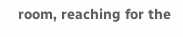room, reaching for the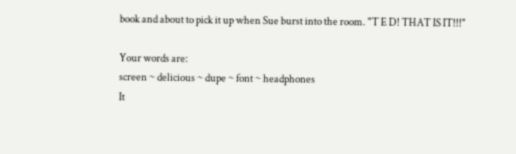book and about to pick it up when Sue burst into the room. "T E D! THAT IS IT!!!"

Your words are:
screen ~ delicious ~ dupe ~ font ~ headphones
It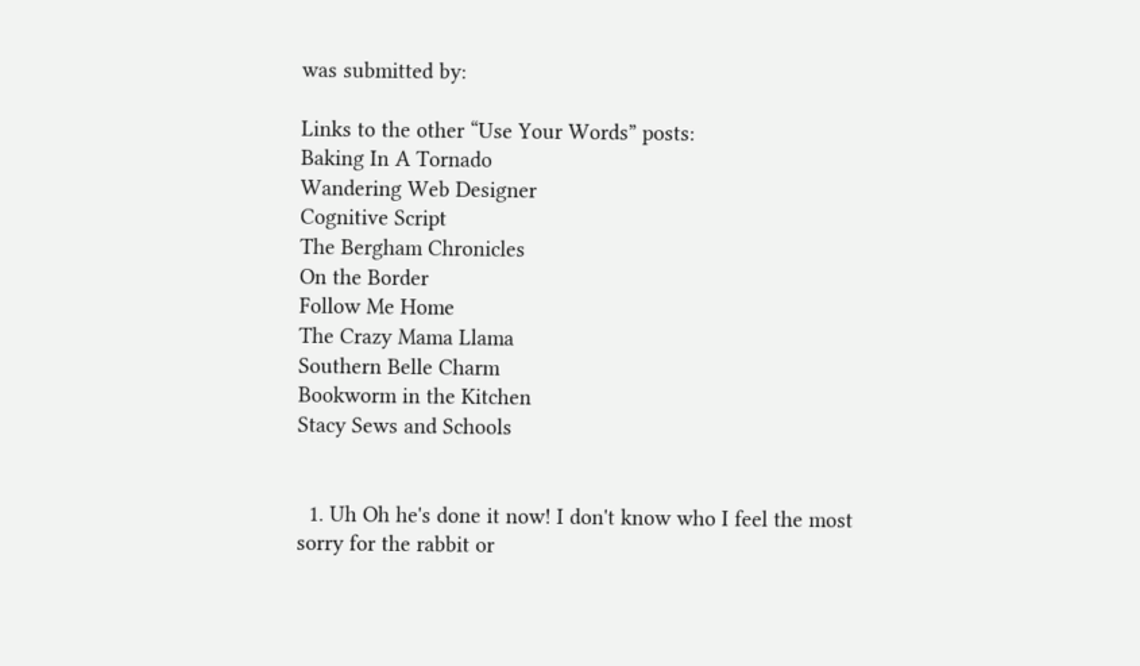was submitted by:

Links to the other “Use Your Words” posts:
Baking In A Tornado
Wandering Web Designer
Cognitive Script
The Bergham Chronicles
On the Border
Follow Me Home
The Crazy Mama Llama
Southern Belle Charm
Bookworm in the Kitchen
Stacy Sews and Schools


  1. Uh Oh he's done it now! I don't know who I feel the most sorry for the rabbit or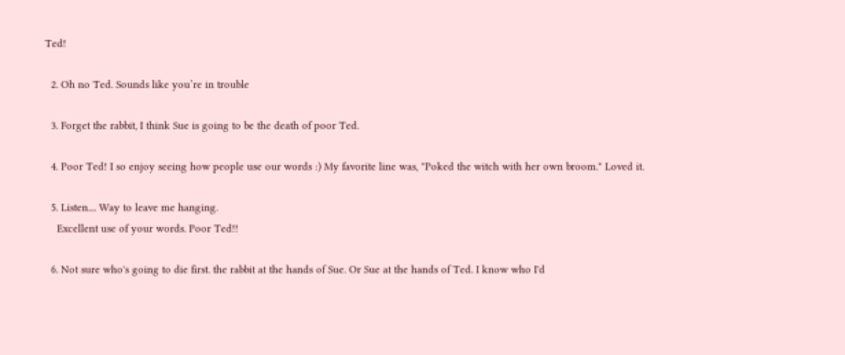Ted!

  2. Oh no Ted. Sounds like you’re in trouble

  3. Forget the rabbit, I think Sue is going to be the death of poor Ted.

  4. Poor Ted! I so enjoy seeing how people use our words :) My favorite line was, "Poked the witch with her own broom." Loved it.

  5. Listen.... Way to leave me hanging.
    Excellent use of your words. Poor Ted!!

  6. Not sure who's going to die first. the rabbit at the hands of Sue. Or Sue at the hands of Ted. I know who I'd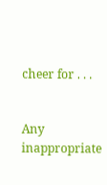cheer for . . .


Any inappropriate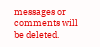messages or comments will be deleted.